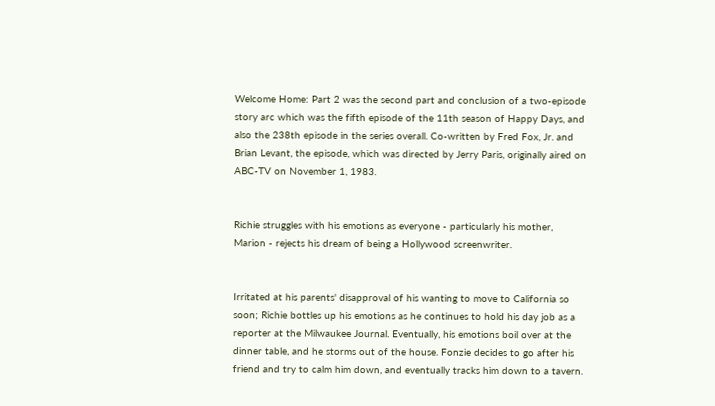Welcome Home: Part 2 was the second part and conclusion of a two-episode story arc which was the fifth episode of the 11th season of Happy Days, and also the 238th episode in the series overall. Co-written by Fred Fox, Jr. and Brian Levant, the episode, which was directed by Jerry Paris, originally aired on ABC-TV on November 1, 1983.


Richie struggles with his emotions as everyone - particularly his mother, Marion - rejects his dream of being a Hollywood screenwriter.


Irritated at his parents' disapproval of his wanting to move to California so soon; Richie bottles up his emotions as he continues to hold his day job as a reporter at the Milwaukee Journal. Eventually, his emotions boil over at the dinner table, and he storms out of the house. Fonzie decides to go after his friend and try to calm him down, and eventually tracks him down to a tavern.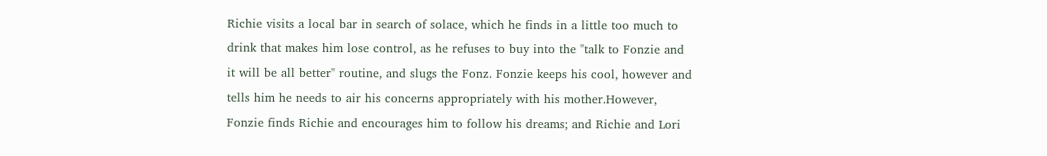Richie visits a local bar in search of solace, which he finds in a little too much to drink that makes him lose control, as he refuses to buy into the "talk to Fonzie and it will be all better" routine, and slugs the Fonz. Fonzie keeps his cool, however and tells him he needs to air his concerns appropriately with his mother.However, Fonzie finds Richie and encourages him to follow his dreams; and Richie and Lori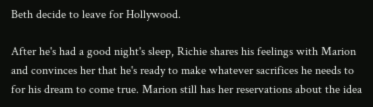Beth decide to leave for Hollywood.

After he's had a good night's sleep, Richie shares his feelings with Marion and convinces her that he's ready to make whatever sacrifices he needs to for his dream to come true. Marion still has her reservations about the idea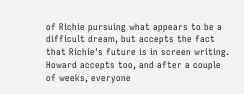of Richie pursuing what appears to be a difficult dream, but accepts the fact that Richie's future is in screen writing. Howard accepts too, and after a couple of weeks, everyone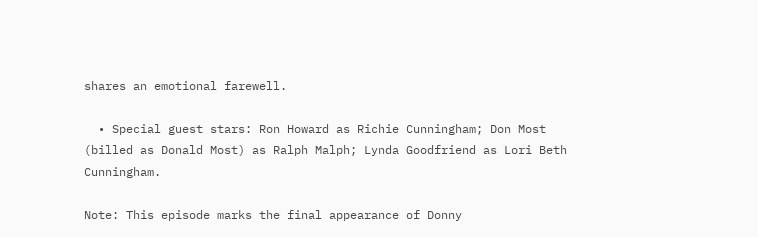shares an emotional farewell.

  • Special guest stars: Ron Howard as Richie Cunningham; Don Most (billed as Donald Most) as Ralph Malph; Lynda Goodfriend as Lori Beth Cunningham.

Note: This episode marks the final appearance of Donny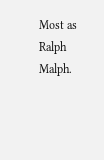Most as Ralph Malph.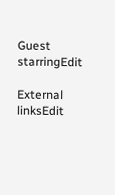Guest starringEdit

External linksEdit